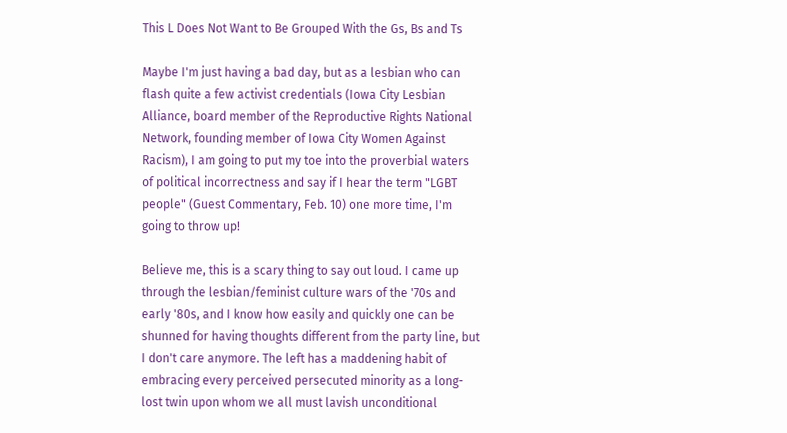This L Does Not Want to Be Grouped With the Gs, Bs and Ts

Maybe I'm just having a bad day, but as a lesbian who can flash quite a few activist credentials (Iowa City Lesbian Alliance, board member of the Reproductive Rights National Network, founding member of Iowa City Women Against Racism), I am going to put my toe into the proverbial waters of political incorrectness and say if I hear the term "LGBT people" (Guest Commentary, Feb. 10) one more time, I'm going to throw up!

Believe me, this is a scary thing to say out loud. I came up through the lesbian/feminist culture wars of the '70s and early '80s, and I know how easily and quickly one can be shunned for having thoughts different from the party line, but I don't care anymore. The left has a maddening habit of embracing every perceived persecuted minority as a long-lost twin upon whom we all must lavish unconditional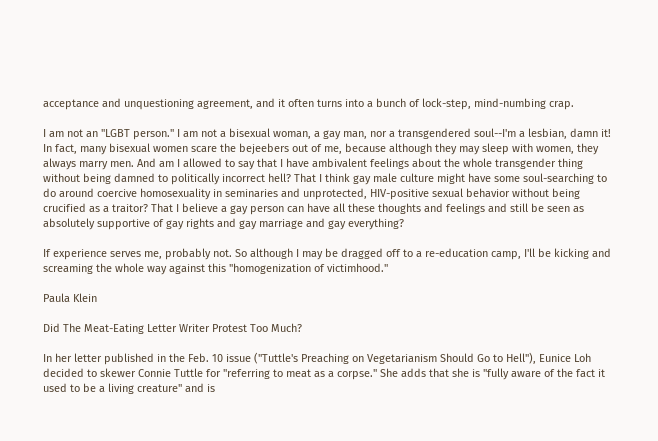acceptance and unquestioning agreement, and it often turns into a bunch of lock-step, mind-numbing crap.

I am not an "LGBT person." I am not a bisexual woman, a gay man, nor a transgendered soul--I'm a lesbian, damn it! In fact, many bisexual women scare the bejeebers out of me, because although they may sleep with women, they always marry men. And am I allowed to say that I have ambivalent feelings about the whole transgender thing without being damned to politically incorrect hell? That I think gay male culture might have some soul-searching to do around coercive homosexuality in seminaries and unprotected, HIV-positive sexual behavior without being crucified as a traitor? That I believe a gay person can have all these thoughts and feelings and still be seen as absolutely supportive of gay rights and gay marriage and gay everything?

If experience serves me, probably not. So although I may be dragged off to a re-education camp, I'll be kicking and screaming the whole way against this "homogenization of victimhood."

Paula Klein

Did The Meat-Eating Letter Writer Protest Too Much?

In her letter published in the Feb. 10 issue ("Tuttle's Preaching on Vegetarianism Should Go to Hell"), Eunice Loh decided to skewer Connie Tuttle for "referring to meat as a corpse." She adds that she is "fully aware of the fact it used to be a living creature" and is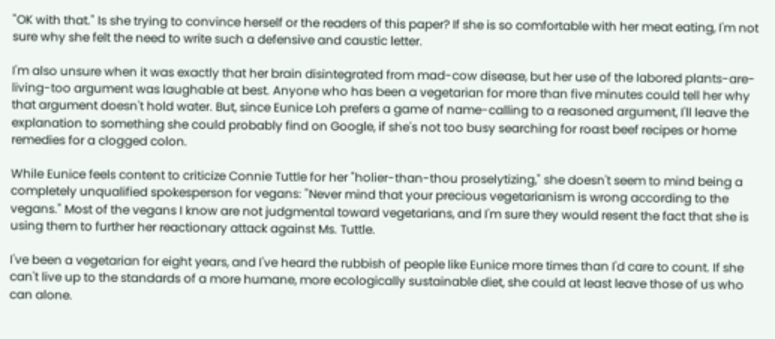"OK with that." Is she trying to convince herself or the readers of this paper? If she is so comfortable with her meat eating, I'm not sure why she felt the need to write such a defensive and caustic letter.

I'm also unsure when it was exactly that her brain disintegrated from mad-cow disease, but her use of the labored plants-are-living-too argument was laughable at best. Anyone who has been a vegetarian for more than five minutes could tell her why that argument doesn't hold water. But, since Eunice Loh prefers a game of name-calling to a reasoned argument, I'll leave the explanation to something she could probably find on Google, if she's not too busy searching for roast beef recipes or home remedies for a clogged colon.

While Eunice feels content to criticize Connie Tuttle for her "holier-than-thou proselytizing," she doesn't seem to mind being a completely unqualified spokesperson for vegans: "Never mind that your precious vegetarianism is wrong according to the vegans." Most of the vegans I know are not judgmental toward vegetarians, and I'm sure they would resent the fact that she is using them to further her reactionary attack against Ms. Tuttle.

I've been a vegetarian for eight years, and I've heard the rubbish of people like Eunice more times than I'd care to count. If she can't live up to the standards of a more humane, more ecologically sustainable diet, she could at least leave those of us who can alone.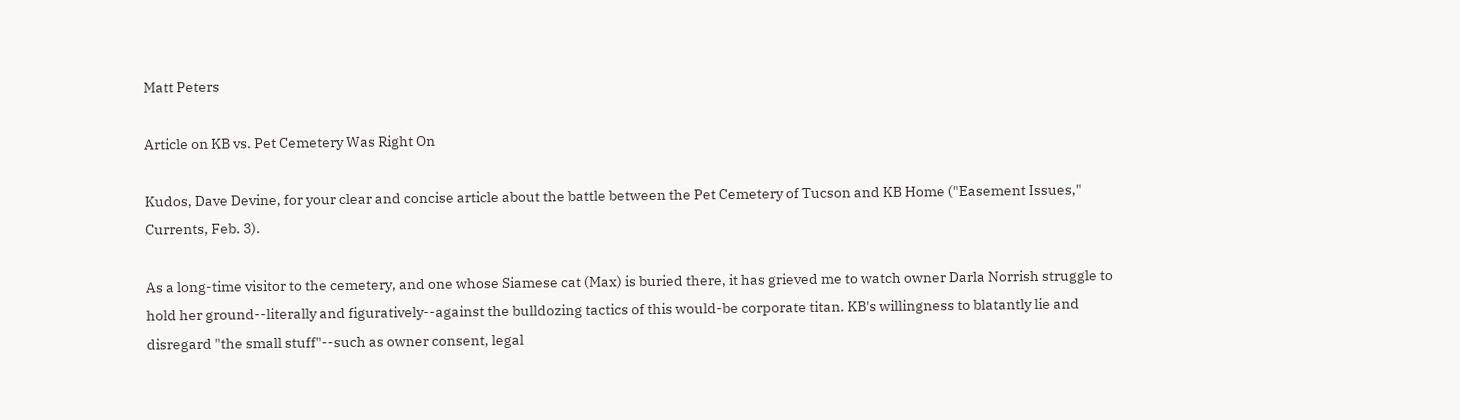Matt Peters

Article on KB vs. Pet Cemetery Was Right On

Kudos, Dave Devine, for your clear and concise article about the battle between the Pet Cemetery of Tucson and KB Home ("Easement Issues," Currents, Feb. 3).

As a long-time visitor to the cemetery, and one whose Siamese cat (Max) is buried there, it has grieved me to watch owner Darla Norrish struggle to hold her ground--literally and figuratively--against the bulldozing tactics of this would-be corporate titan. KB's willingness to blatantly lie and disregard "the small stuff"--such as owner consent, legal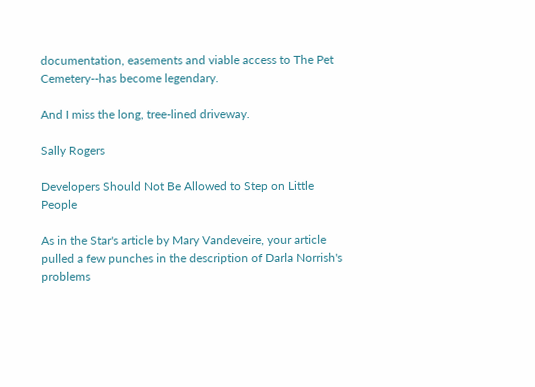documentation, easements and viable access to The Pet Cemetery--has become legendary.

And I miss the long, tree-lined driveway.

Sally Rogers

Developers Should Not Be Allowed to Step on Little People

As in the Star's article by Mary Vandeveire, your article pulled a few punches in the description of Darla Norrish's problems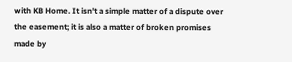with KB Home. It isn't a simple matter of a dispute over the easement; it is also a matter of broken promises made by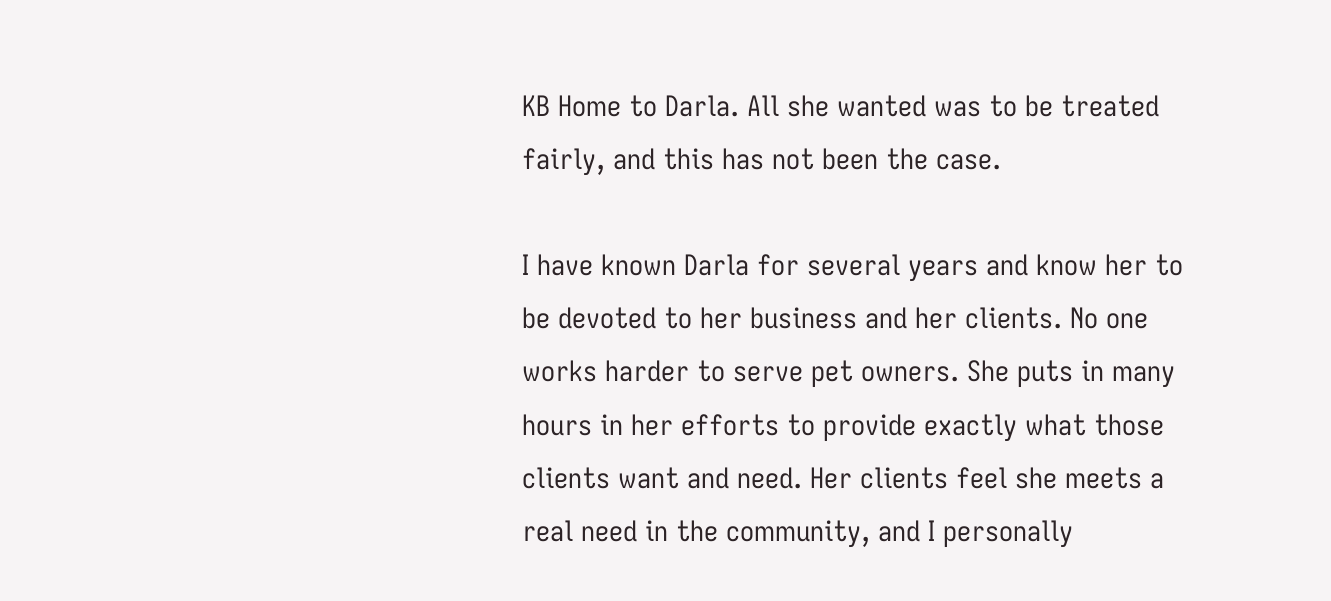KB Home to Darla. All she wanted was to be treated fairly, and this has not been the case.

I have known Darla for several years and know her to be devoted to her business and her clients. No one works harder to serve pet owners. She puts in many hours in her efforts to provide exactly what those clients want and need. Her clients feel she meets a real need in the community, and I personally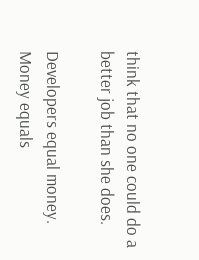think that no one could do a better job than she does.

Developers equal money. Money equals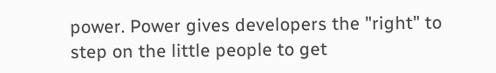power. Power gives developers the "right" to step on the little people to get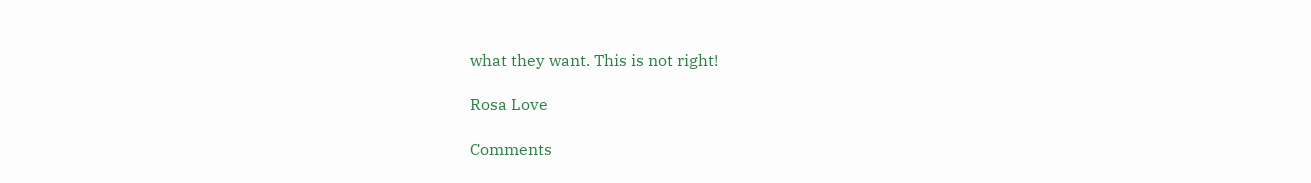what they want. This is not right!

Rosa Love

Comments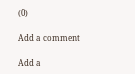(0)

Add a comment

Add a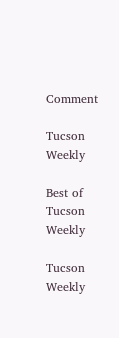Comment

Tucson Weekly

Best of Tucson Weekly

Tucson Weekly